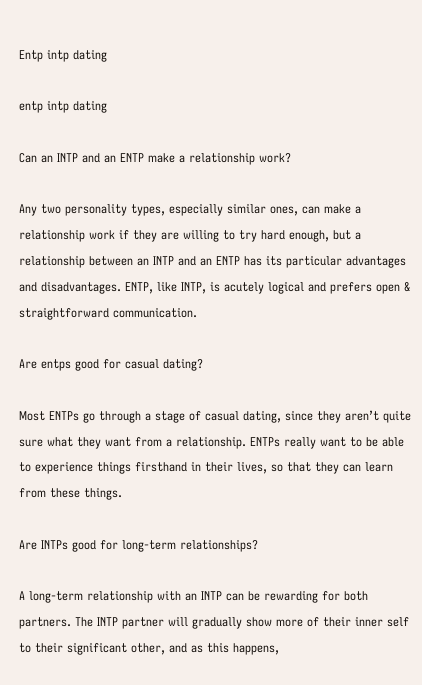Entp intp dating

entp intp dating

Can an INTP and an ENTP make a relationship work?

Any two personality types, especially similar ones, can make a relationship work if they are willing to try hard enough, but a relationship between an INTP and an ENTP has its particular advantages and disadvantages. ENTP, like INTP, is acutely logical and prefers open & straightforward communication.

Are entps good for casual dating?

Most ENTPs go through a stage of casual dating, since they aren’t quite sure what they want from a relationship. ENTPs really want to be able to experience things firsthand in their lives, so that they can learn from these things.

Are INTPs good for long-term relationships?

A long-term relationship with an INTP can be rewarding for both partners. The INTP partner will gradually show more of their inner self to their significant other, and as this happens,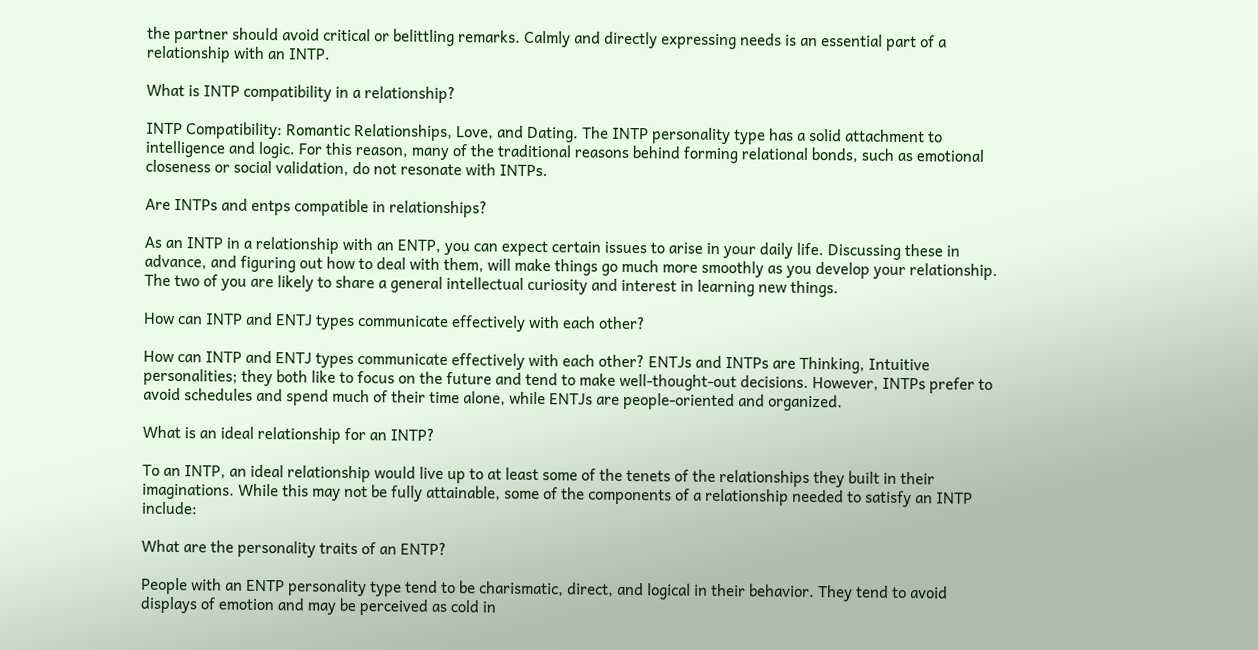the partner should avoid critical or belittling remarks. Calmly and directly expressing needs is an essential part of a relationship with an INTP.

What is INTP compatibility in a relationship?

INTP Compatibility: Romantic Relationships, Love, and Dating. The INTP personality type has a solid attachment to intelligence and logic. For this reason, many of the traditional reasons behind forming relational bonds, such as emotional closeness or social validation, do not resonate with INTPs.

Are INTPs and entps compatible in relationships?

As an INTP in a relationship with an ENTP, you can expect certain issues to arise in your daily life. Discussing these in advance, and figuring out how to deal with them, will make things go much more smoothly as you develop your relationship. The two of you are likely to share a general intellectual curiosity and interest in learning new things.

How can INTP and ENTJ types communicate effectively with each other?

How can INTP and ENTJ types communicate effectively with each other? ENTJs and INTPs are Thinking, Intuitive personalities; they both like to focus on the future and tend to make well-thought-out decisions. However, INTPs prefer to avoid schedules and spend much of their time alone, while ENTJs are people-oriented and organized.

What is an ideal relationship for an INTP?

To an INTP, an ideal relationship would live up to at least some of the tenets of the relationships they built in their imaginations. While this may not be fully attainable, some of the components of a relationship needed to satisfy an INTP include:

What are the personality traits of an ENTP?

People with an ENTP personality type tend to be charismatic, direct, and logical in their behavior. They tend to avoid displays of emotion and may be perceived as cold in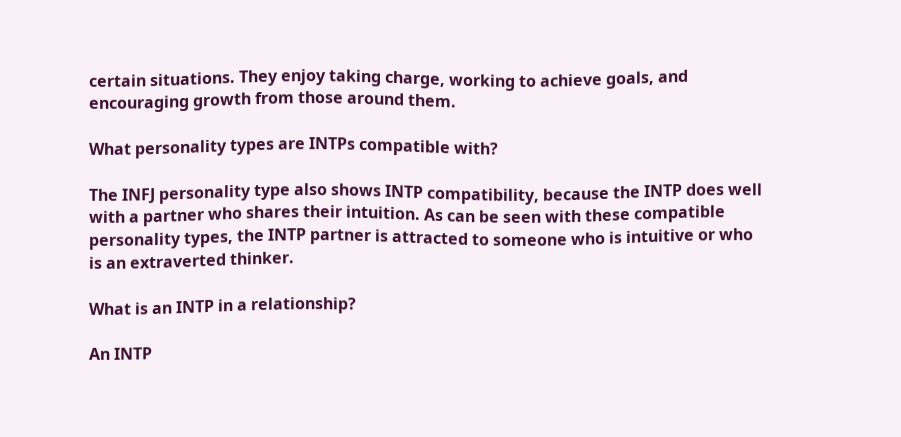certain situations. They enjoy taking charge, working to achieve goals, and encouraging growth from those around them.

What personality types are INTPs compatible with?

The INFJ personality type also shows INTP compatibility, because the INTP does well with a partner who shares their intuition. As can be seen with these compatible personality types, the INTP partner is attracted to someone who is intuitive or who is an extraverted thinker.

What is an INTP in a relationship?

An INTP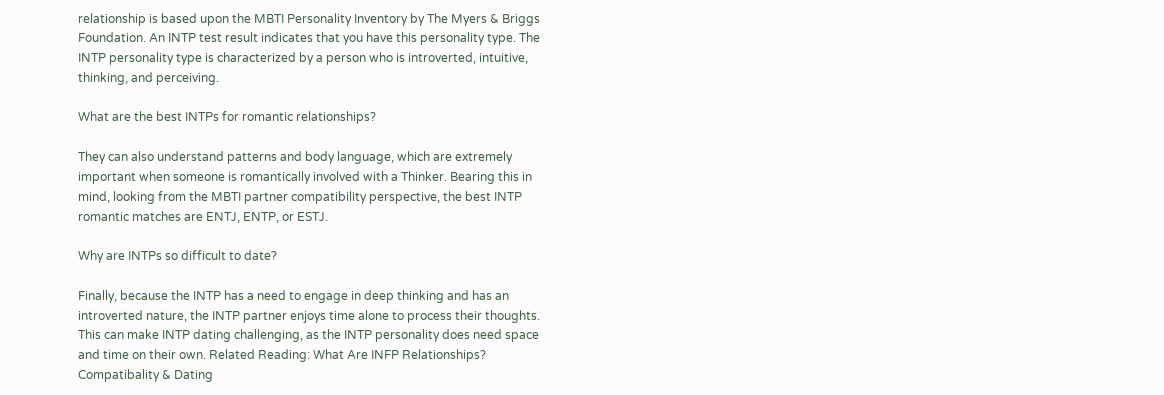relationship is based upon the MBTI Personality Inventory by The Myers & Briggs Foundation. An INTP test result indicates that you have this personality type. The INTP personality type is characterized by a person who is introverted, intuitive, thinking, and perceiving.

What are the best INTPs for romantic relationships?

They can also understand patterns and body language, which are extremely important when someone is romantically involved with a Thinker. Bearing this in mind, looking from the MBTI partner compatibility perspective, the best INTP romantic matches are ENTJ, ENTP, or ESTJ.

Why are INTPs so difficult to date?

Finally, because the INTP has a need to engage in deep thinking and has an introverted nature, the INTP partner enjoys time alone to process their thoughts. This can make INTP dating challenging, as the INTP personality does need space and time on their own. Related Reading: What Are INFP Relationships? Compatibality & Dating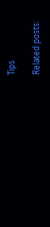Tips

Related posts: